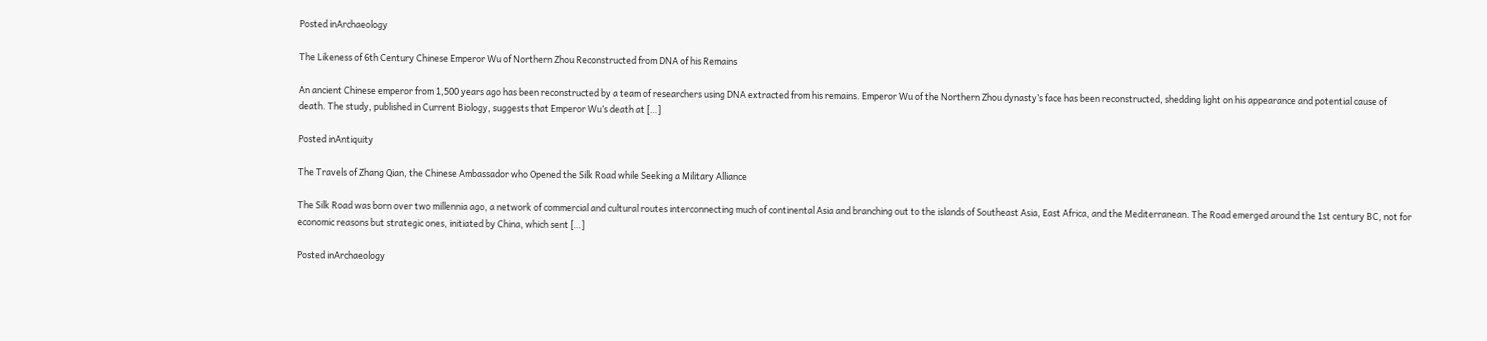Posted inArchaeology

The Likeness of 6th Century Chinese Emperor Wu of Northern Zhou Reconstructed from DNA of his Remains

An ancient Chinese emperor from 1,500 years ago has been reconstructed by a team of researchers using DNA extracted from his remains. Emperor Wu of the Northern Zhou dynasty’s face has been reconstructed, shedding light on his appearance and potential cause of death. The study, published in Current Biology, suggests that Emperor Wu’s death at […]

Posted inAntiquity

The Travels of Zhang Qian, the Chinese Ambassador who Opened the Silk Road while Seeking a Military Alliance

The Silk Road was born over two millennia ago, a network of commercial and cultural routes interconnecting much of continental Asia and branching out to the islands of Southeast Asia, East Africa, and the Mediterranean. The Road emerged around the 1st century BC, not for economic reasons but strategic ones, initiated by China, which sent […]

Posted inArchaeology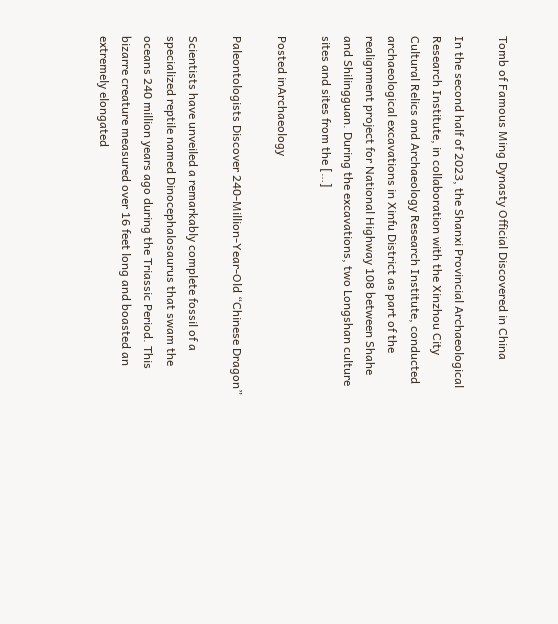Tomb of Famous Ming Dynasty Official Discovered in China

In the second half of 2023, the Shanxi Provincial Archaeological Research Institute, in collaboration with the Xinzhou City Cultural Relics and Archaeology Research Institute, conducted archaeological excavations in Xinfu District as part of the realignment project for National Highway 108 between Shahe and Shilingguan. During the excavations, two Longshan culture sites and sites from the […]

Posted inArchaeology

Paleontologists Discover 240-Million-Year-Old “Chinese Dragon”

Scientists have unveiled a remarkably complete fossil of a specialized reptile named Dinocephalosaurus that swam the oceans 240 million years ago during the Triassic Period. This bizarre creature measured over 16 feet long and boasted an extremely elongated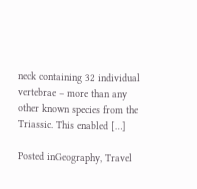neck containing 32 individual vertebrae – more than any other known species from the Triassic. This enabled […]

Posted inGeography, Travel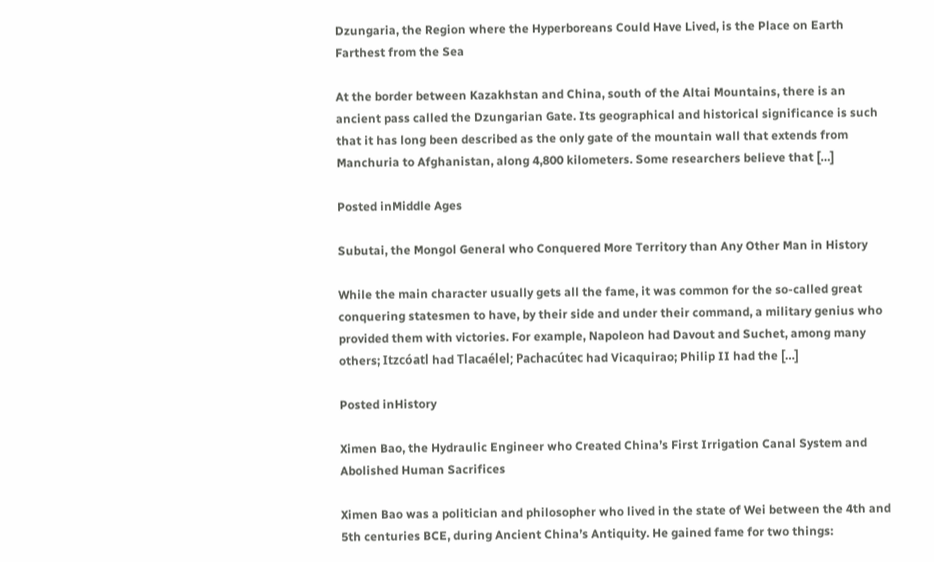Dzungaria, the Region where the Hyperboreans Could Have Lived, is the Place on Earth Farthest from the Sea

At the border between Kazakhstan and China, south of the Altai Mountains, there is an ancient pass called the Dzungarian Gate. Its geographical and historical significance is such that it has long been described as the only gate of the mountain wall that extends from Manchuria to Afghanistan, along 4,800 kilometers. Some researchers believe that […]

Posted inMiddle Ages

Subutai, the Mongol General who Conquered More Territory than Any Other Man in History

While the main character usually gets all the fame, it was common for the so-called great conquering statesmen to have, by their side and under their command, a military genius who provided them with victories. For example, Napoleon had Davout and Suchet, among many others; Itzcóatl had Tlacaélel; Pachacútec had Vicaquirao; Philip II had the […]

Posted inHistory

Ximen Bao, the Hydraulic Engineer who Created China’s First Irrigation Canal System and Abolished Human Sacrifices

Ximen Bao was a politician and philosopher who lived in the state of Wei between the 4th and 5th centuries BCE, during Ancient China’s Antiquity. He gained fame for two things: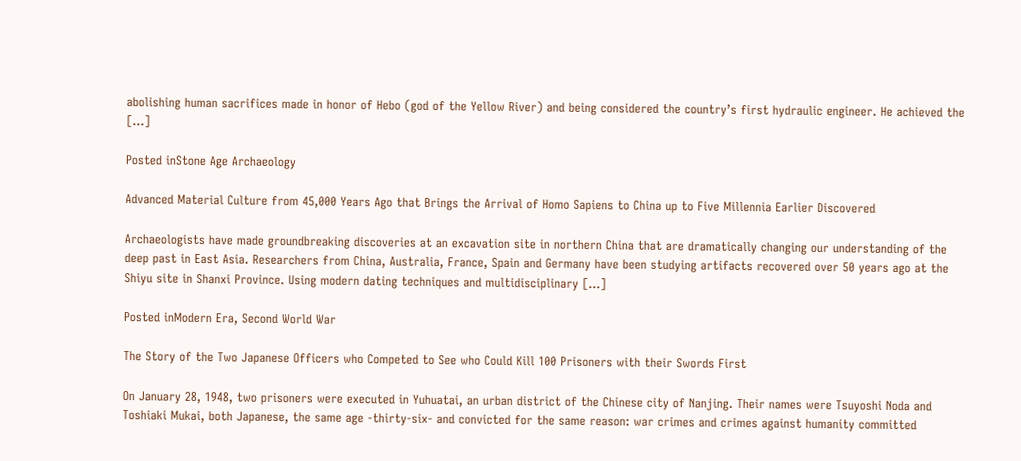abolishing human sacrifices made in honor of Hebo (god of the Yellow River) and being considered the country’s first hydraulic engineer. He achieved the […]

Posted inStone Age Archaeology

Advanced Material Culture from 45,000 Years Ago that Brings the Arrival of Homo Sapiens to China up to Five Millennia Earlier Discovered

Archaeologists have made groundbreaking discoveries at an excavation site in northern China that are dramatically changing our understanding of the deep past in East Asia. Researchers from China, Australia, France, Spain and Germany have been studying artifacts recovered over 50 years ago at the Shiyu site in Shanxi Province. Using modern dating techniques and multidisciplinary […]

Posted inModern Era, Second World War

The Story of the Two Japanese Officers who Competed to See who Could Kill 100 Prisoners with their Swords First

On January 28, 1948, two prisoners were executed in Yuhuatai, an urban district of the Chinese city of Nanjing. Their names were Tsuyoshi Noda and Toshiaki Mukai, both Japanese, the same age -thirty-six- and convicted for the same reason: war crimes and crimes against humanity committed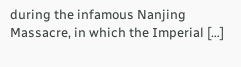during the infamous Nanjing Massacre, in which the Imperial […]